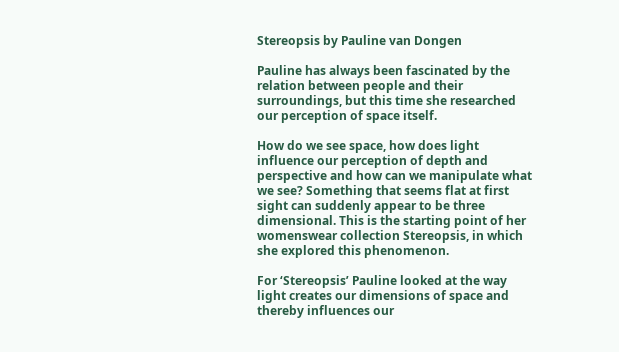Stereopsis by Pauline van Dongen

Pauline has always been fascinated by the relation between people and their surroundings, but this time she researched our perception of space itself.

How do we see space, how does light influence our perception of depth and perspective and how can we manipulate what we see? Something that seems flat at first sight can suddenly appear to be three dimensional. This is the starting point of her womenswear collection Stereopsis, in which she explored this phenomenon.

For ‘Stereopsis’ Pauline looked at the way light creates our dimensions of space and thereby influences our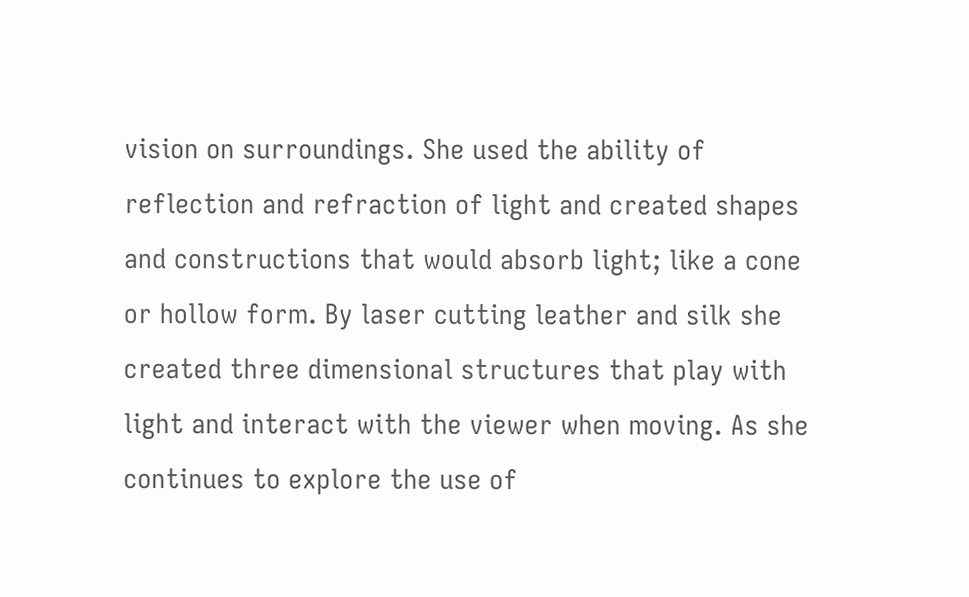vision on surroundings. She used the ability of reflection and refraction of light and created shapes and constructions that would absorb light; like a cone or hollow form. By laser cutting leather and silk she created three dimensional structures that play with light and interact with the viewer when moving. As she continues to explore the use of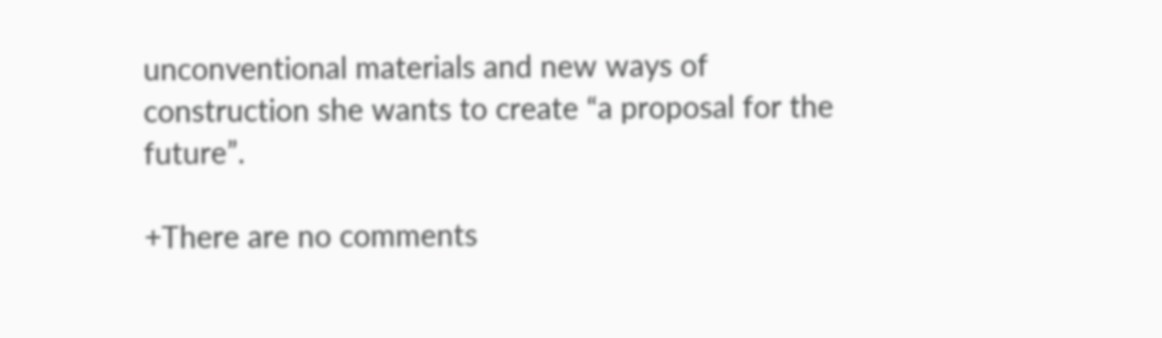unconventional materials and new ways of construction she wants to create “a proposal for the future”.

+There are no comments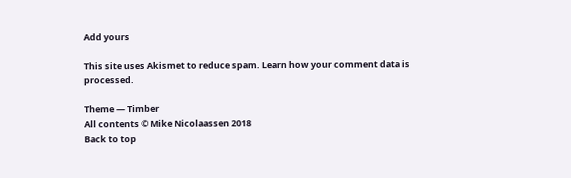Add yours

This site uses Akismet to reduce spam. Learn how your comment data is processed.

Theme — Timber
All contents © Mike Nicolaassen 2018
Back to top